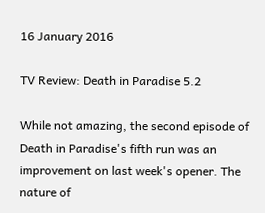16 January 2016

TV Review: Death in Paradise 5.2

While not amazing, the second episode of Death in Paradise's fifth run was an improvement on last week's opener. The nature of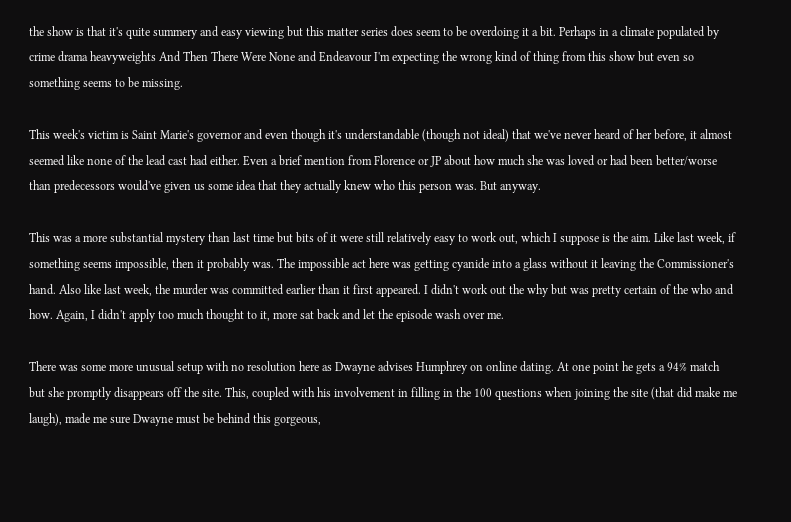the show is that it's quite summery and easy viewing but this matter series does seem to be overdoing it a bit. Perhaps in a climate populated by crime drama heavyweights And Then There Were None and Endeavour I'm expecting the wrong kind of thing from this show but even so something seems to be missing.

This week's victim is Saint Marie's governor and even though it's understandable (though not ideal) that we've never heard of her before, it almost seemed like none of the lead cast had either. Even a brief mention from Florence or JP about how much she was loved or had been better/worse than predecessors would've given us some idea that they actually knew who this person was. But anyway.

This was a more substantial mystery than last time but bits of it were still relatively easy to work out, which I suppose is the aim. Like last week, if something seems impossible, then it probably was. The impossible act here was getting cyanide into a glass without it leaving the Commissioner's hand. Also like last week, the murder was committed earlier than it first appeared. I didn't work out the why but was pretty certain of the who and how. Again, I didn't apply too much thought to it, more sat back and let the episode wash over me.

There was some more unusual setup with no resolution here as Dwayne advises Humphrey on online dating. At one point he gets a 94% match but she promptly disappears off the site. This, coupled with his involvement in filling in the 100 questions when joining the site (that did make me laugh), made me sure Dwayne must be behind this gorgeous,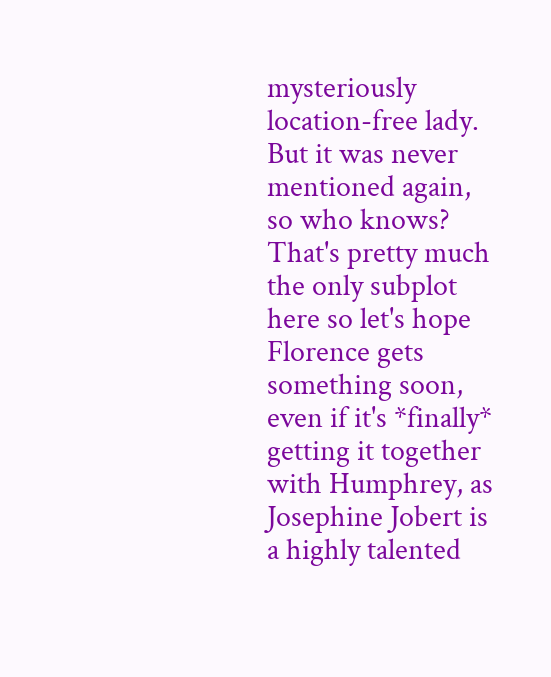mysteriously location-free lady. But it was never mentioned again, so who knows? That's pretty much the only subplot here so let's hope Florence gets something soon, even if it's *finally* getting it together with Humphrey, as Josephine Jobert is a highly talented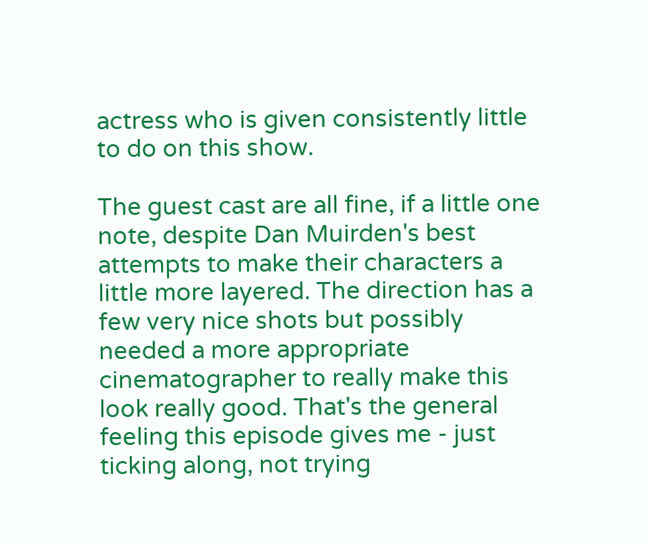actress who is given consistently little to do on this show.

The guest cast are all fine, if a little one note, despite Dan Muirden's best attempts to make their characters a little more layered. The direction has a few very nice shots but possibly needed a more appropriate cinematographer to really make this look really good. That's the general feeling this episode gives me - just ticking along, not trying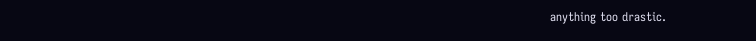anything too drastic.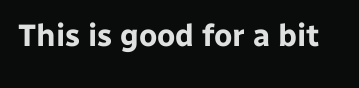This is good for a bit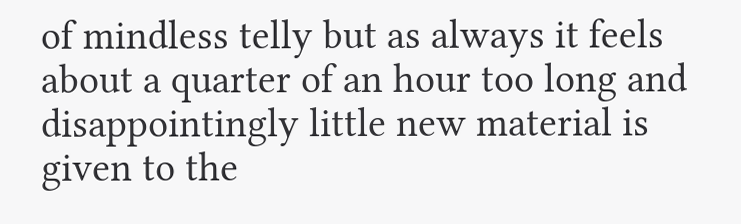of mindless telly but as always it feels about a quarter of an hour too long and disappointingly little new material is given to the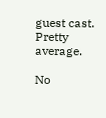guest cast. Pretty average.

No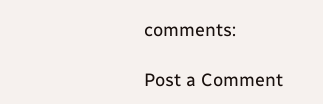comments:

Post a Comment